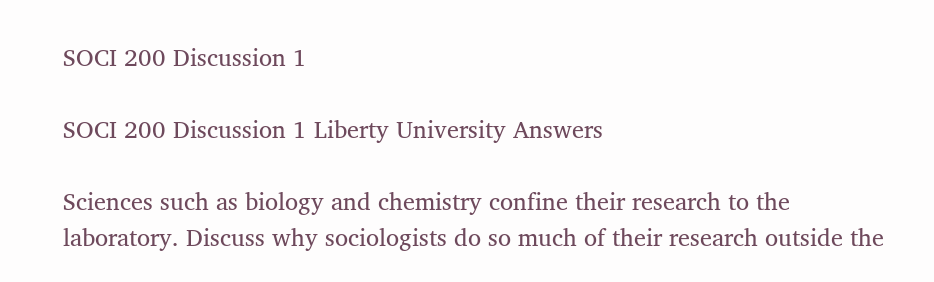SOCI 200 Discussion 1

SOCI 200 Discussion 1 Liberty University Answers

Sciences such as biology and chemistry confine their research to the laboratory. Discuss why sociologists do so much of their research outside the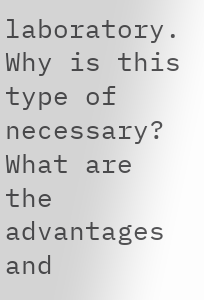laboratory. Why is this type of necessary? What are the advantages and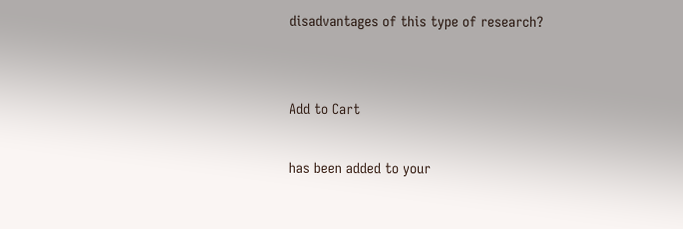disadvantages of this type of research?


Add to Cart

has been added to your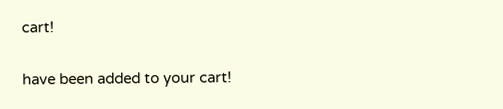cart!

have been added to your cart!